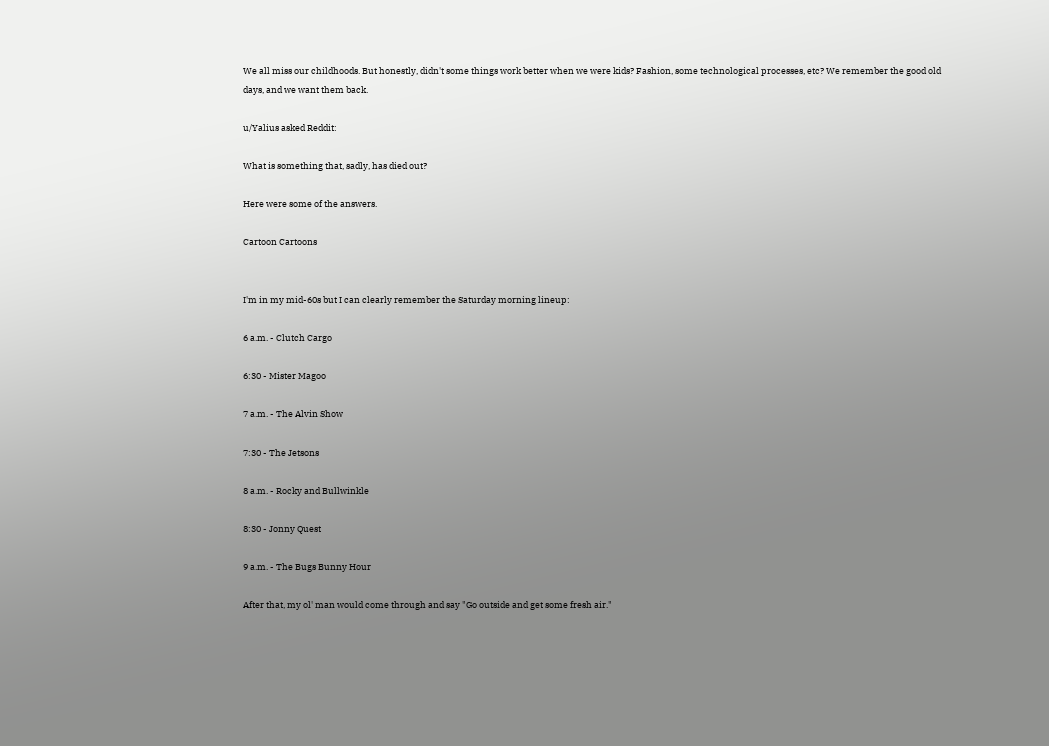We all miss our childhoods. But honestly, didn't some things work better when we were kids? Fashion, some technological processes, etc? We remember the good old days, and we want them back.

u/Yalius asked Reddit:

What is something that, sadly, has died out?

Here were some of the answers.

Cartoon Cartoons


I'm in my mid-60s but I can clearly remember the Saturday morning lineup:

6 a.m. - Clutch Cargo

6:30 - Mister Magoo

7 a.m. - The Alvin Show

7:30 - The Jetsons

8 a.m. - Rocky and Bullwinkle

8:30 - Jonny Quest

9 a.m. - The Bugs Bunny Hour

After that, my ol' man would come through and say "Go outside and get some fresh air."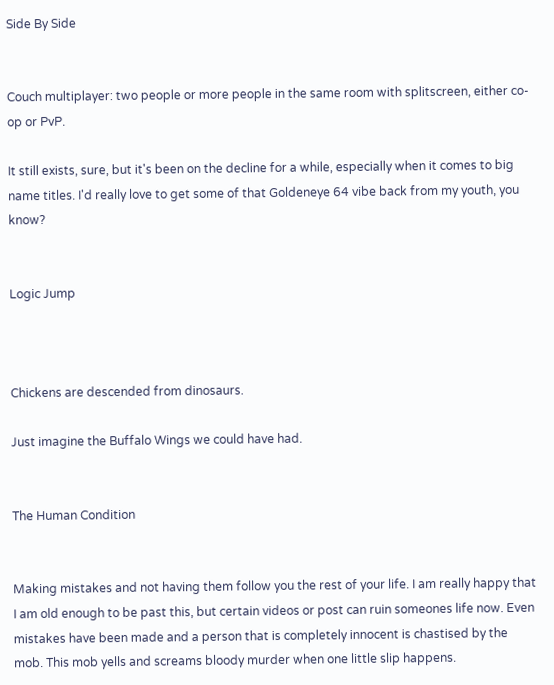Side By Side


Couch multiplayer: two people or more people in the same room with splitscreen, either co-op or PvP.

It still exists, sure, but it's been on the decline for a while, especially when it comes to big name titles. I'd really love to get some of that Goldeneye 64 vibe back from my youth, you know?


Logic Jump



Chickens are descended from dinosaurs.

Just imagine the Buffalo Wings we could have had.


The Human Condition


Making mistakes and not having them follow you the rest of your life. I am really happy that I am old enough to be past this, but certain videos or post can ruin someones life now. Even mistakes have been made and a person that is completely innocent is chastised by the mob. This mob yells and screams bloody murder when one little slip happens.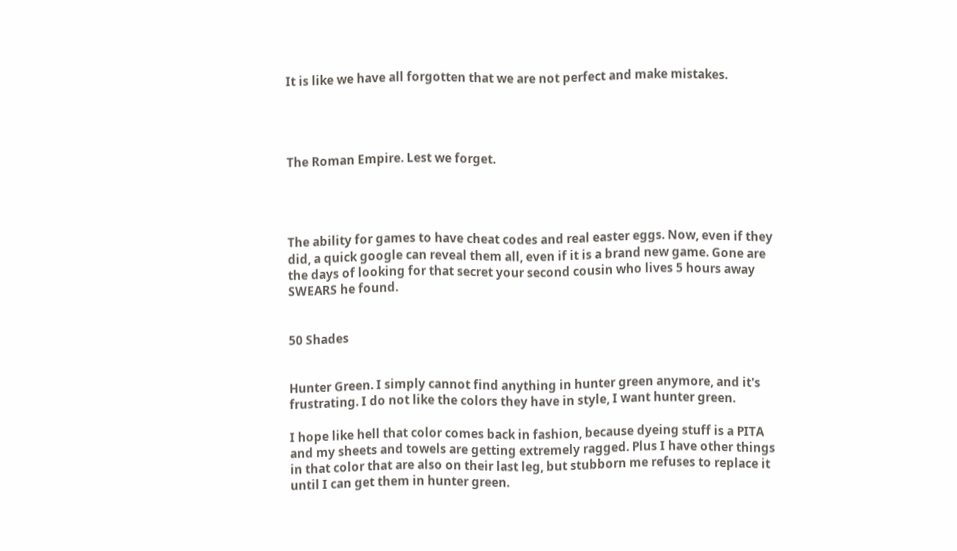It is like we have all forgotten that we are not perfect and make mistakes.




The Roman Empire. Lest we forget.




The ability for games to have cheat codes and real easter eggs. Now, even if they did, a quick google can reveal them all, even if it is a brand new game. Gone are the days of looking for that secret your second cousin who lives 5 hours away SWEARS he found.


50 Shades


Hunter Green. I simply cannot find anything in hunter green anymore, and it's frustrating. I do not like the colors they have in style, I want hunter green.

I hope like hell that color comes back in fashion, because dyeing stuff is a PITA and my sheets and towels are getting extremely ragged. Plus I have other things in that color that are also on their last leg, but stubborn me refuses to replace it until I can get them in hunter green.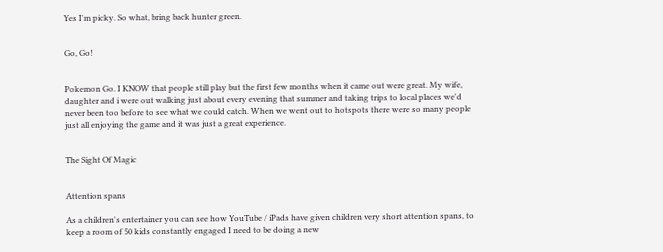Yes I'm picky. So what, bring back hunter green.


Go, Go!


Pokemon Go. I KNOW that people still play but the first few months when it came out were great. My wife, daughter and i were out walking just about every evening that summer and taking trips to local places we'd never been too before to see what we could catch. When we went out to hotspots there were so many people just all enjoying the game and it was just a great experience.


The Sight Of Magic


Attention spans

As a children's entertainer you can see how YouTube / iPads have given children very short attention spans, to keep a room of 50 kids constantly engaged I need to be doing a new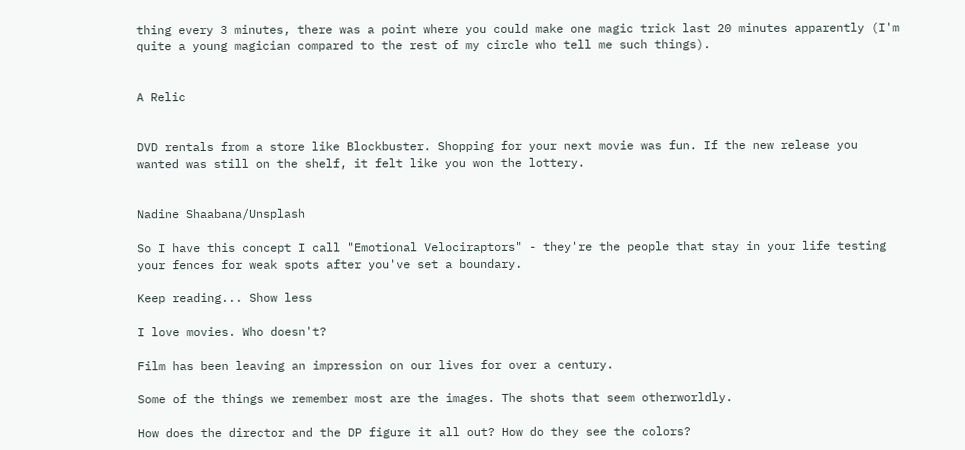thing every 3 minutes, there was a point where you could make one magic trick last 20 minutes apparently (I'm quite a young magician compared to the rest of my circle who tell me such things).


A Relic


DVD rentals from a store like Blockbuster. Shopping for your next movie was fun. If the new release you wanted was still on the shelf, it felt like you won the lottery.


Nadine Shaabana/Unsplash

So I have this concept I call "Emotional Velociraptors" - they're the people that stay in your life testing your fences for weak spots after you've set a boundary.

Keep reading... Show less

I love movies. Who doesn't?

Film has been leaving an impression on our lives for over a century.

Some of the things we remember most are the images. The shots that seem otherworldly.

How does the director and the DP figure it all out? How do they see the colors?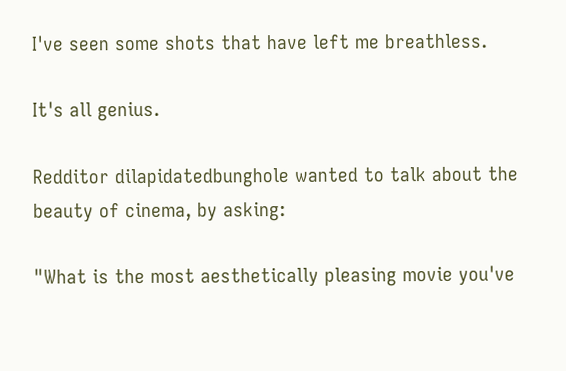I've seen some shots that have left me breathless.

It's all genius.

Redditor dilapidatedbunghole wanted to talk about the beauty of cinema, by asking:

"What is the most aesthetically pleasing movie you've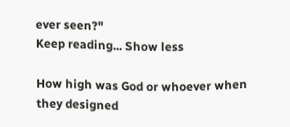ever seen?"
Keep reading... Show less

How high was God or whoever when they designed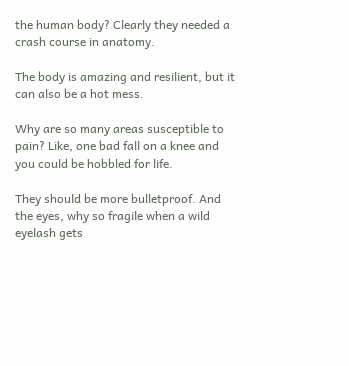the human body? Clearly they needed a crash course in anatomy.

The body is amazing and resilient, but it can also be a hot mess.

Why are so many areas susceptible to pain? Like, one bad fall on a knee and you could be hobbled for life.

They should be more bulletproof. And the eyes, why so fragile when a wild eyelash gets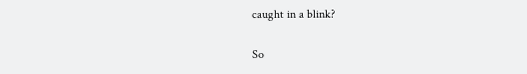caught in a blink?

So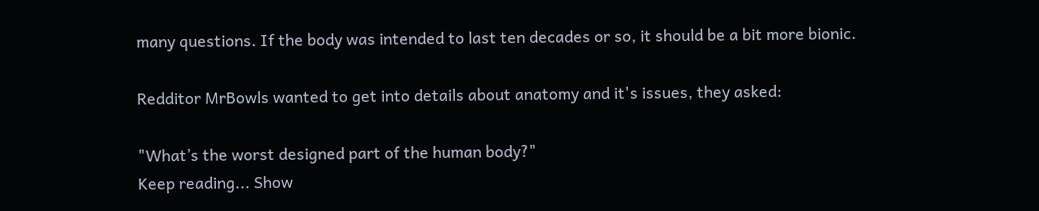many questions. If the body was intended to last ten decades or so, it should be a bit more bionic.

Redditor MrBowls wanted to get into details about anatomy and it's issues, they asked:

"What’s the worst designed part of the human body?"
Keep reading... Show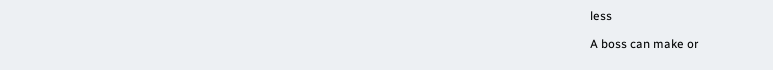less

A boss can make or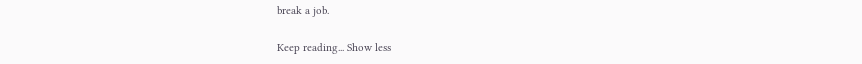break a job.

Keep reading... Show less